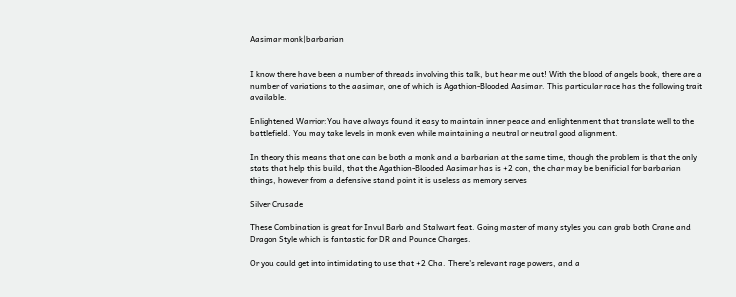Aasimar monk|barbarian


I know there have been a number of threads involving this talk, but hear me out! With the blood of angels book, there are a number of variations to the aasimar, one of which is Agathion-Blooded Aasimar. This particular race has the following trait available.

Enlightened Warrior:You have always found it easy to maintain inner peace and enlightenment that translate well to the battlefield. You may take levels in monk even while maintaining a neutral or neutral good alignment.

In theory this means that one can be both a monk and a barbarian at the same time, though the problem is that the only stats that help this build, that the Agathion-Blooded Aasimar has is +2 con, the char may be benificial for barbarian things, however from a defensive stand point it is useless as memory serves

Silver Crusade

These Combination is great for Invul Barb and Stalwart feat. Going master of many styles you can grab both Crane and Dragon Style which is fantastic for DR and Pounce Charges.

Or you could get into intimidating to use that +2 Cha. There's relevant rage powers, and a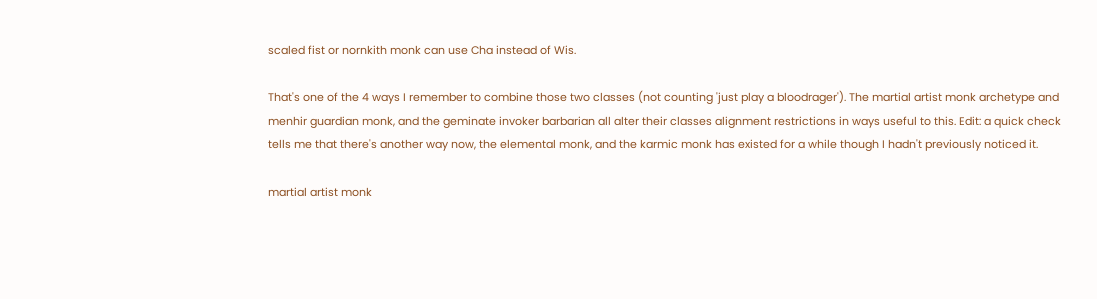scaled fist or nornkith monk can use Cha instead of Wis.

That's one of the 4 ways I remember to combine those two classes (not counting 'just play a bloodrager'). The martial artist monk archetype and menhir guardian monk, and the geminate invoker barbarian all alter their classes alignment restrictions in ways useful to this. Edit: a quick check tells me that there's another way now, the elemental monk, and the karmic monk has existed for a while though I hadn't previously noticed it.

martial artist monk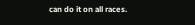can do it on all races.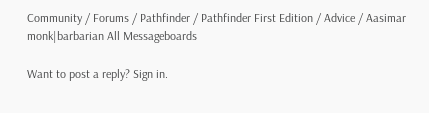Community / Forums / Pathfinder / Pathfinder First Edition / Advice / Aasimar monk|barbarian All Messageboards

Want to post a reply? Sign in.